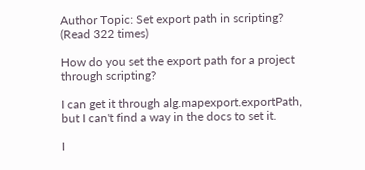Author Topic: Set export path in scripting?  (Read 322 times)

How do you set the export path for a project through scripting?

I can get it through alg.mapexport.exportPath, but I can't find a way in the docs to set it.

I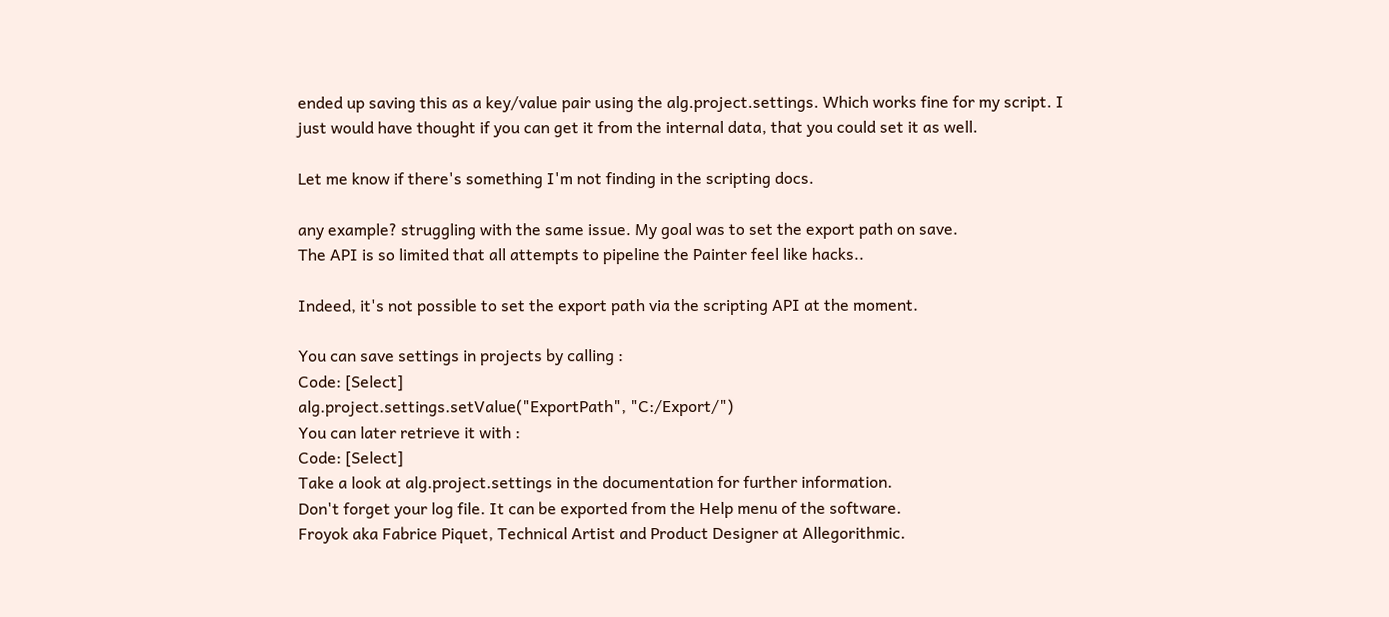ended up saving this as a key/value pair using the alg.project.settings. Which works fine for my script. I just would have thought if you can get it from the internal data, that you could set it as well.

Let me know if there's something I'm not finding in the scripting docs.

any example? struggling with the same issue. My goal was to set the export path on save.
The API is so limited that all attempts to pipeline the Painter feel like hacks..

Indeed, it's not possible to set the export path via the scripting API at the moment.

You can save settings in projects by calling :
Code: [Select]
alg.project.settings.setValue("ExportPath", "C:/Export/")
You can later retrieve it with :
Code: [Select]
Take a look at alg.project.settings in the documentation for further information.
Don't forget your log file. It can be exported from the Help menu of the software.
Froyok aka Fabrice Piquet, Technical Artist and Product Designer at Allegorithmic.